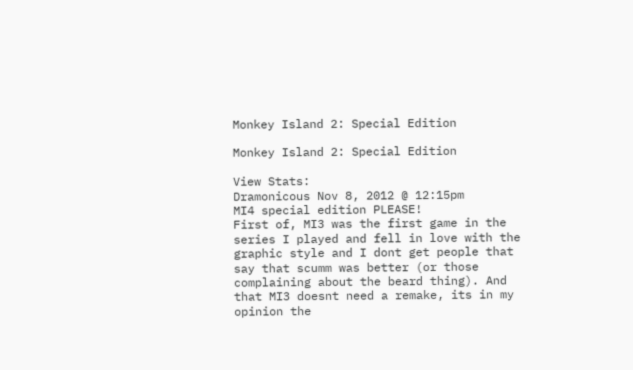Monkey Island 2: Special Edition

Monkey Island 2: Special Edition

View Stats:
Dramonicous Nov 8, 2012 @ 12:15pm
MI4 special edition PLEASE!
First of, MI3 was the first game in the series I played and fell in love with the graphic style and I dont get people that say that scumm was better (or those complaining about the beard thing). And that MI3 doesnt need a remake, its in my opinion the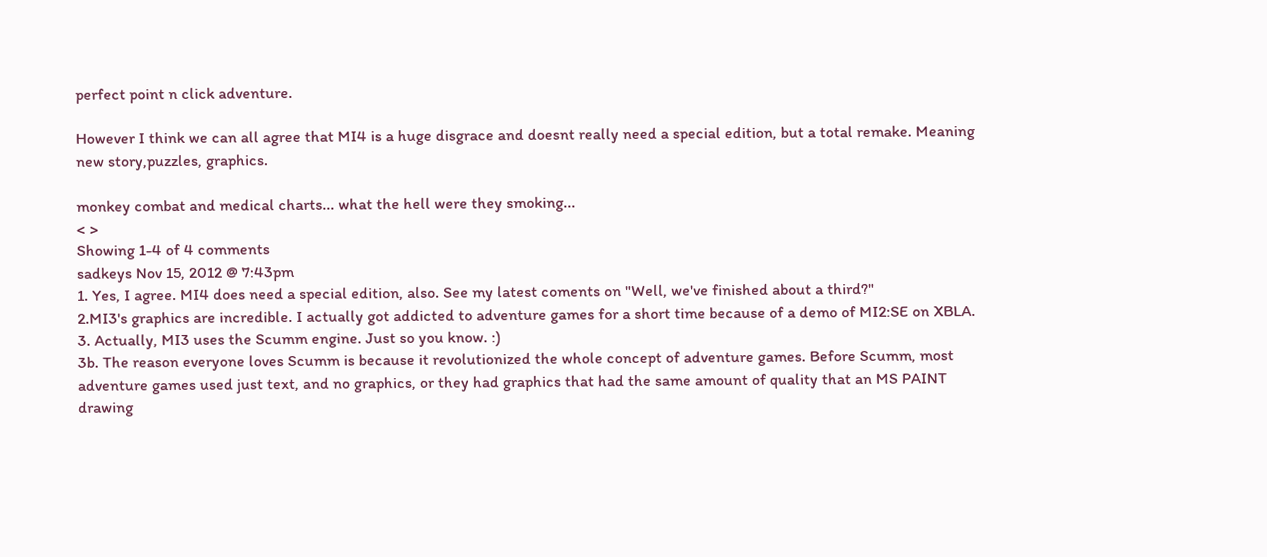perfect point n click adventure.

However I think we can all agree that MI4 is a huge disgrace and doesnt really need a special edition, but a total remake. Meaning new story,puzzles, graphics.

monkey combat and medical charts... what the hell were they smoking...
< >
Showing 1-4 of 4 comments
sadkeys Nov 15, 2012 @ 7:43pm
1. Yes, I agree. MI4 does need a special edition, also. See my latest coments on "Well, we've finished about a third?"
2.MI3's graphics are incredible. I actually got addicted to adventure games for a short time because of a demo of MI2:SE on XBLA.
3. Actually, MI3 uses the Scumm engine. Just so you know. :)
3b. The reason everyone loves Scumm is because it revolutionized the whole concept of adventure games. Before Scumm, most adventure games used just text, and no graphics, or they had graphics that had the same amount of quality that an MS PAINT drawing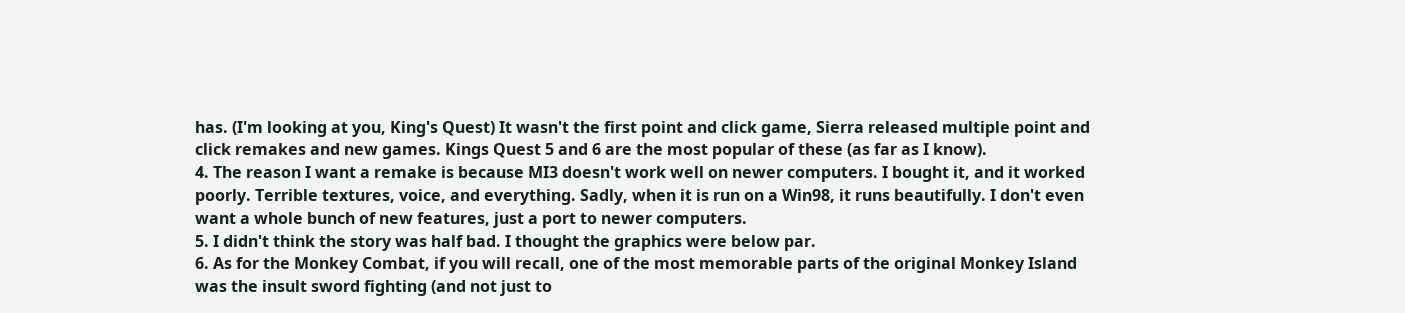has. (I'm looking at you, King's Quest) It wasn't the first point and click game, Sierra released multiple point and click remakes and new games. Kings Quest 5 and 6 are the most popular of these (as far as I know).
4. The reason I want a remake is because MI3 doesn't work well on newer computers. I bought it, and it worked poorly. Terrible textures, voice, and everything. Sadly, when it is run on a Win98, it runs beautifully. I don't even want a whole bunch of new features, just a port to newer computers.
5. I didn't think the story was half bad. I thought the graphics were below par.
6. As for the Monkey Combat, if you will recall, one of the most memorable parts of the original Monkey Island was the insult sword fighting (and not just to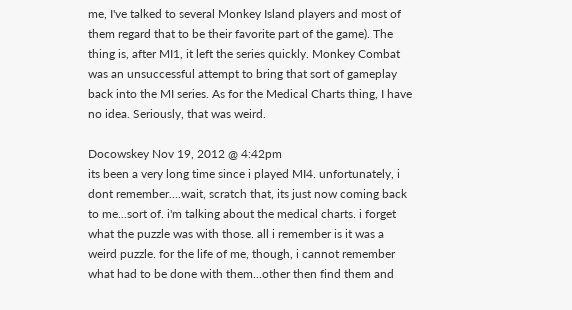me, I've talked to several Monkey Island players and most of them regard that to be their favorite part of the game). The thing is, after MI1, it left the series quickly. Monkey Combat was an unsuccessful attempt to bring that sort of gameplay back into the MI series. As for the Medical Charts thing, I have no idea. Seriously, that was weird.

Docowskey Nov 19, 2012 @ 4:42pm
its been a very long time since i played MI4. unfortunately, i dont remember....wait, scratch that, its just now coming back to me...sort of. i'm talking about the medical charts. i forget what the puzzle was with those. all i remember is it was a weird puzzle. for the life of me, though, i cannot remember what had to be done with them...other then find them and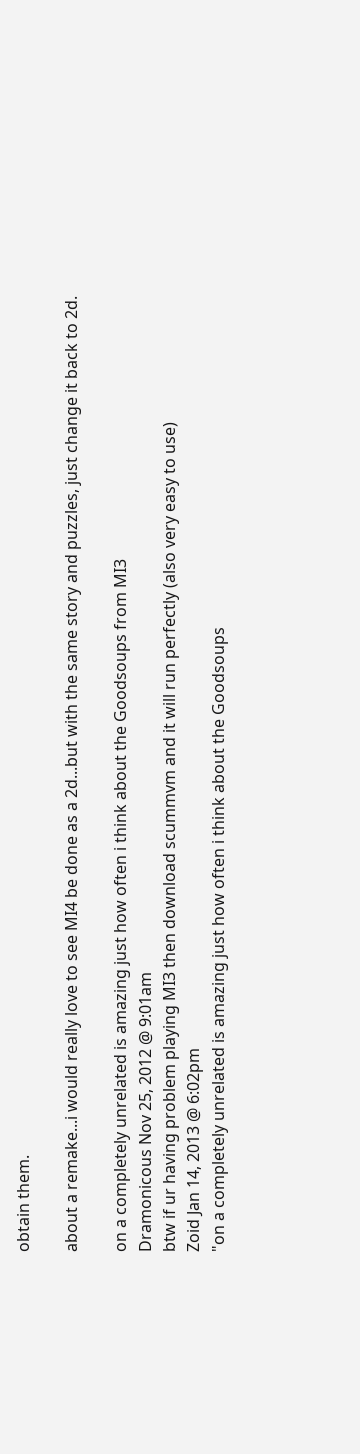obtain them.

about a remake...i would really love to see MI4 be done as a 2d...but with the same story and puzzles, just change it back to 2d.

on a completely unrelated is amazing just how often i think about the Goodsoups from MI3
Dramonicous Nov 25, 2012 @ 9:01am
btw if ur having problem playing MI3 then download scummvm and it will run perfectly (also very easy to use)
Zoid Jan 14, 2013 @ 6:02pm
"on a completely unrelated is amazing just how often i think about the Goodsoups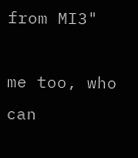from MI3"

me too, who can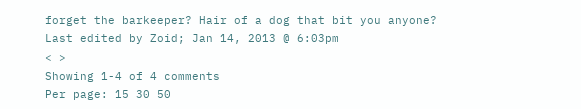forget the barkeeper? Hair of a dog that bit you anyone?
Last edited by Zoid; Jan 14, 2013 @ 6:03pm
< >
Showing 1-4 of 4 comments
Per page: 15 30 50